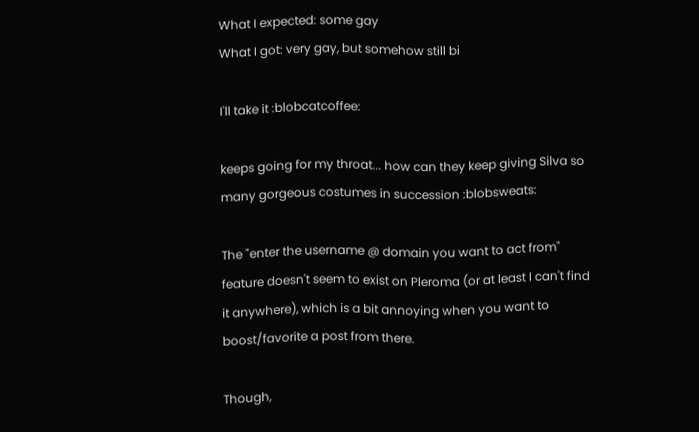What I expected: some gay
What I got: very gay, but somehow still bi

I'll take it :blobcatcoffee:

keeps going for my throat... how can they keep giving Silva so many gorgeous costumes in succession :blobsweats:

The "enter the username @ domain you want to act from" feature doesn't seem to exist on Pleroma (or at least I can't find it anywhere), which is a bit annoying when you want to boost/favorite a post from there.

Though,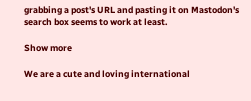grabbing a post's URL and pasting it on Mastodon's search box seems to work at least.

Show more

We are a cute and loving international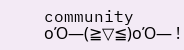community οΌ―(≧▽≦)οΌ― !